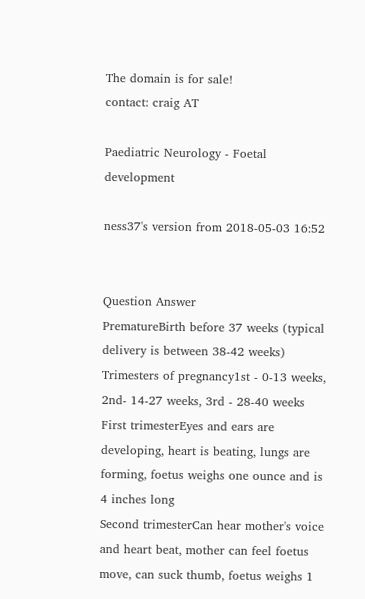The domain is for sale!
contact: craig AT

Paediatric Neurology - Foetal development

ness37's version from 2018-05-03 16:52


Question Answer
PrematureBirth before 37 weeks (typical delivery is between 38-42 weeks)
Trimesters of pregnancy1st - 0-13 weeks, 2nd- 14-27 weeks, 3rd - 28-40 weeks
First trimesterEyes and ears are developing, heart is beating, lungs are forming, foetus weighs one ounce and is 4 inches long
Second trimesterCan hear mother's voice and heart beat, mother can feel foetus move, can suck thumb, foetus weighs 1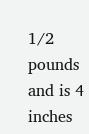1/2 pounds and is 4 inches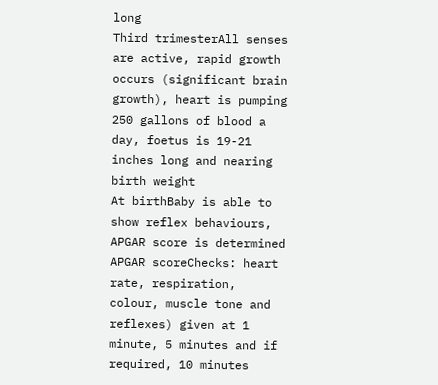long
Third trimesterAll senses are active, rapid growth occurs (significant brain growth), heart is pumping 250 gallons of blood a day, foetus is 19-21 inches long and nearing birth weight
At birthBaby is able to show reflex behaviours, APGAR score is determined
APGAR scoreChecks: heart rate, respiration, colour, muscle tone and reflexes) given at 1 minute, 5 minutes and if required, 10 minutes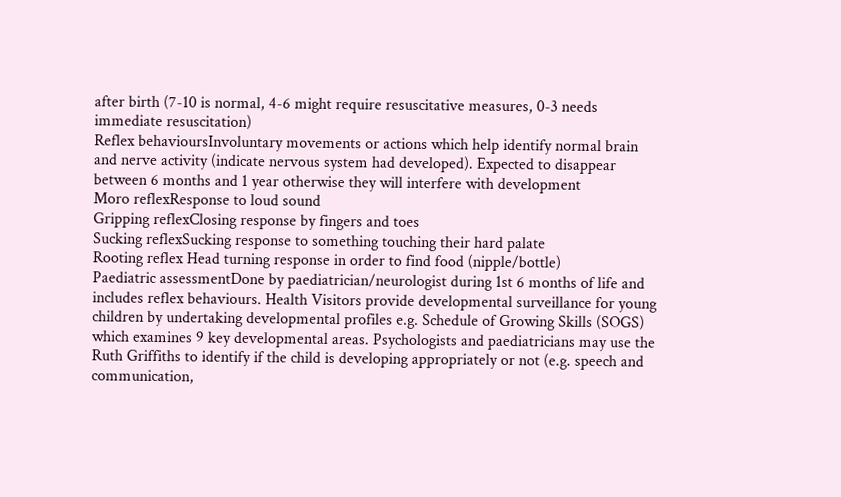after birth (7-10 is normal, 4-6 might require resuscitative measures, 0-3 needs immediate resuscitation)
Reflex behavioursInvoluntary movements or actions which help identify normal brain and nerve activity (indicate nervous system had developed). Expected to disappear between 6 months and 1 year otherwise they will interfere with development
Moro reflexResponse to loud sound
Gripping reflexClosing response by fingers and toes
Sucking reflexSucking response to something touching their hard palate
Rooting reflex Head turning response in order to find food (nipple/bottle)
Paediatric assessmentDone by paediatrician/neurologist during 1st 6 months of life and includes reflex behaviours. Health Visitors provide developmental surveillance for young children by undertaking developmental profiles e.g. Schedule of Growing Skills (SOGS) which examines 9 key developmental areas. Psychologists and paediatricians may use the Ruth Griffiths to identify if the child is developing appropriately or not (e.g. speech and communication,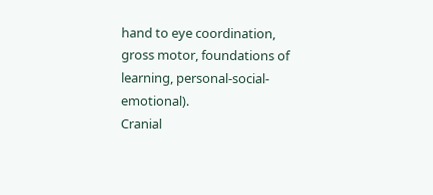hand to eye coordination, gross motor, foundations of learning, personal-social-emotional).
Cranial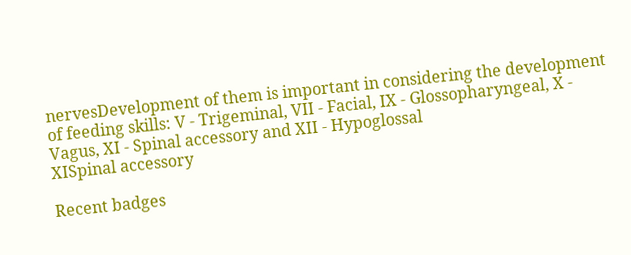nervesDevelopment of them is important in considering the development of feeding skills: V - Trigeminal, VII - Facial, IX - Glossopharyngeal, X - Vagus, XI - Spinal accessory and XII - Hypoglossal
XISpinal accessory

Recent badges